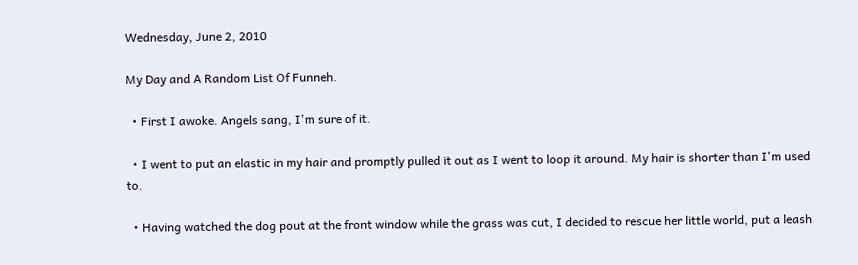Wednesday, June 2, 2010

My Day and A Random List Of Funneh.

  • First I awoke. Angels sang, I'm sure of it.

  • I went to put an elastic in my hair and promptly pulled it out as I went to loop it around. My hair is shorter than I'm used to.

  • Having watched the dog pout at the front window while the grass was cut, I decided to rescue her little world, put a leash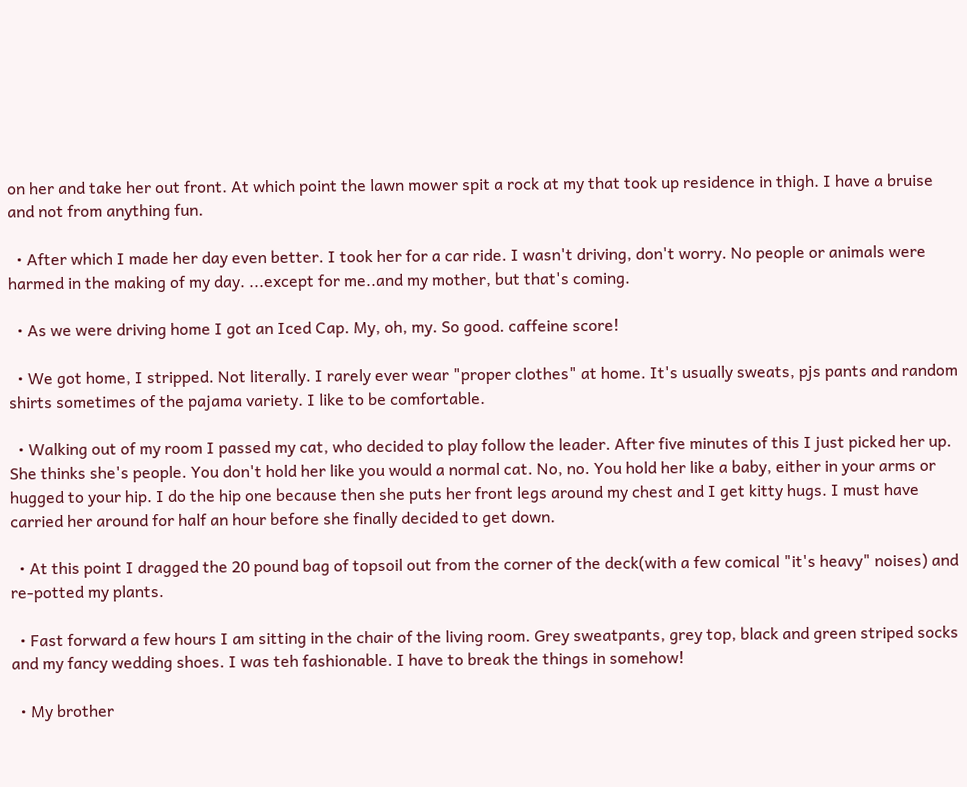on her and take her out front. At which point the lawn mower spit a rock at my that took up residence in thigh. I have a bruise and not from anything fun.

  • After which I made her day even better. I took her for a car ride. I wasn't driving, don't worry. No people or animals were harmed in the making of my day. ...except for me..and my mother, but that's coming.

  • As we were driving home I got an Iced Cap. My, oh, my. So good. caffeine score!

  • We got home, I stripped. Not literally. I rarely ever wear "proper clothes" at home. It's usually sweats, pjs pants and random shirts sometimes of the pajama variety. I like to be comfortable.

  • Walking out of my room I passed my cat, who decided to play follow the leader. After five minutes of this I just picked her up. She thinks she's people. You don't hold her like you would a normal cat. No, no. You hold her like a baby, either in your arms or hugged to your hip. I do the hip one because then she puts her front legs around my chest and I get kitty hugs. I must have carried her around for half an hour before she finally decided to get down.

  • At this point I dragged the 20 pound bag of topsoil out from the corner of the deck(with a few comical "it's heavy" noises) and re-potted my plants.

  • Fast forward a few hours I am sitting in the chair of the living room. Grey sweatpants, grey top, black and green striped socks and my fancy wedding shoes. I was teh fashionable. I have to break the things in somehow!

  • My brother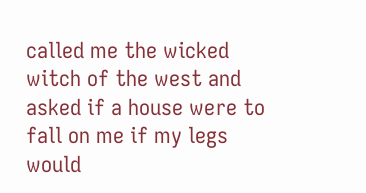called me the wicked witch of the west and asked if a house were to fall on me if my legs would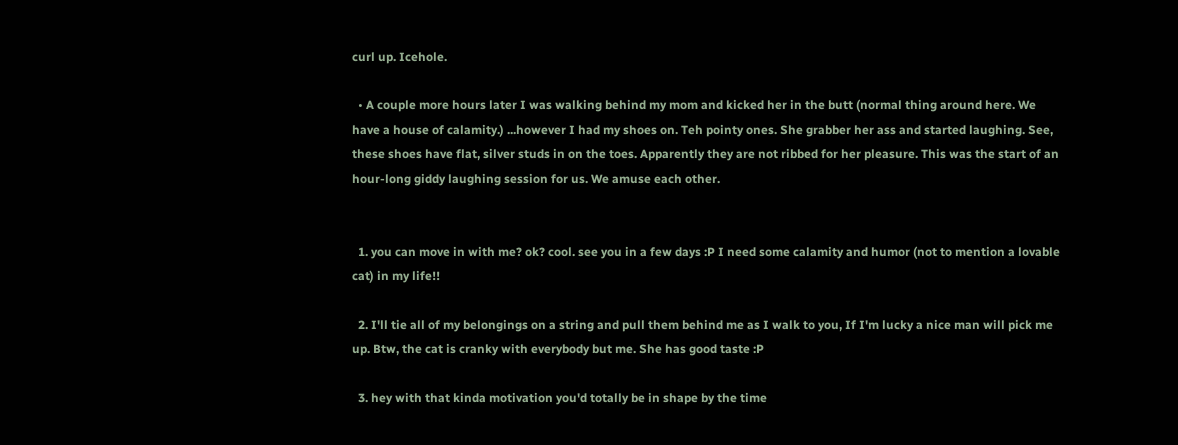curl up. Icehole.

  • A couple more hours later I was walking behind my mom and kicked her in the butt (normal thing around here. We have a house of calamity.) ...however I had my shoes on. Teh pointy ones. She grabber her ass and started laughing. See, these shoes have flat, silver studs in on the toes. Apparently they are not ribbed for her pleasure. This was the start of an hour-long giddy laughing session for us. We amuse each other.


  1. you can move in with me? ok? cool. see you in a few days :P I need some calamity and humor (not to mention a lovable cat) in my life!!

  2. I'll tie all of my belongings on a string and pull them behind me as I walk to you, If I'm lucky a nice man will pick me up. Btw, the cat is cranky with everybody but me. She has good taste :P

  3. hey with that kinda motivation you'd totally be in shape by the time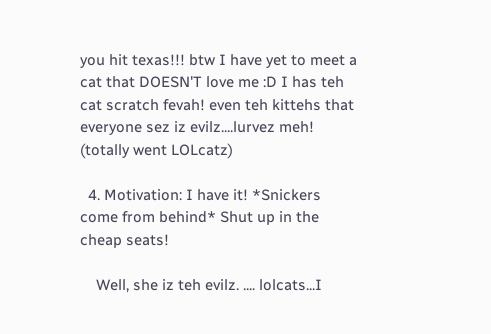you hit texas!!! btw I have yet to meet a cat that DOESN'T love me :D I has teh cat scratch fevah! even teh kittehs that everyone sez iz evilz....lurvez meh! (totally went LOLcatz)

  4. Motivation: I have it! *Snickers come from behind* Shut up in the cheap seats!

    Well, she iz teh evilz. .... lolcats...I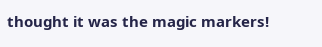thought it was the magic markers!